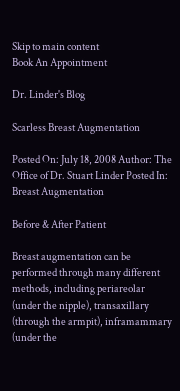Skip to main content
Book An Appointment

Dr. Linder's Blog

Scarless Breast Augmentation

Posted On: July 18, 2008 Author: The Office of Dr. Stuart Linder Posted In: Breast Augmentation

Before & After Patient

Breast augmentation can be performed through many different methods, including periareolar (under the nipple), transaxillary (through the armpit), inframammary (under the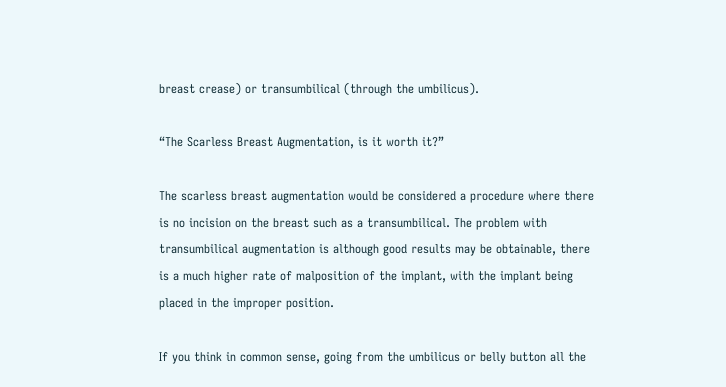breast crease) or transumbilical (through the umbilicus).

“The Scarless Breast Augmentation, is it worth it?”

The scarless breast augmentation would be considered a procedure where there is no incision on the breast such as a transumbilical. The problem with transumbilical augmentation is although good results may be obtainable, there is a much higher rate of malposition of the implant, with the implant being placed in the improper position.

If you think in common sense, going from the umbilicus or belly button all the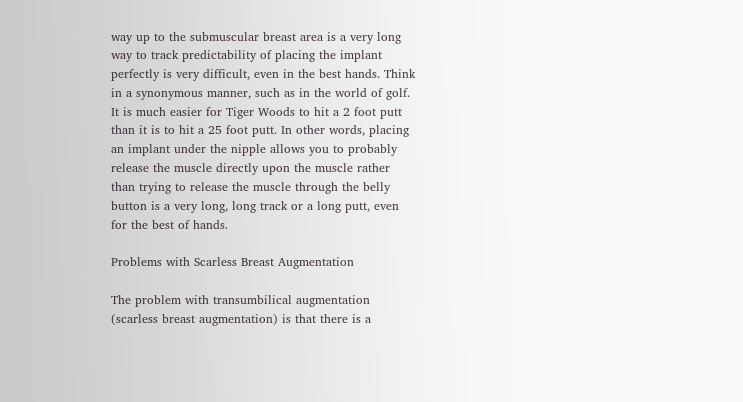way up to the submuscular breast area is a very long way to track predictability of placing the implant perfectly is very difficult, even in the best hands. Think in a synonymous manner, such as in the world of golf. It is much easier for Tiger Woods to hit a 2 foot putt than it is to hit a 25 foot putt. In other words, placing an implant under the nipple allows you to probably release the muscle directly upon the muscle rather than trying to release the muscle through the belly button is a very long, long track or a long putt, even for the best of hands.

Problems with Scarless Breast Augmentation

The problem with transumbilical augmentation (scarless breast augmentation) is that there is a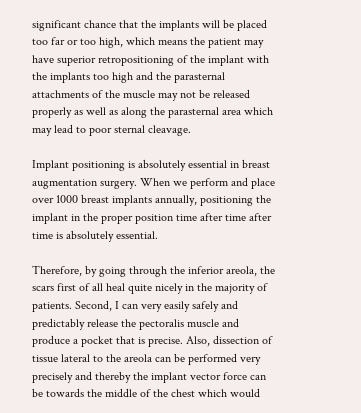significant chance that the implants will be placed too far or too high, which means the patient may have superior retropositioning of the implant with the implants too high and the parasternal attachments of the muscle may not be released properly as well as along the parasternal area which may lead to poor sternal cleavage.

Implant positioning is absolutely essential in breast augmentation surgery. When we perform and place over 1000 breast implants annually, positioning the implant in the proper position time after time after time is absolutely essential.

Therefore, by going through the inferior areola, the scars first of all heal quite nicely in the majority of patients. Second, I can very easily safely and predictably release the pectoralis muscle and produce a pocket that is precise. Also, dissection of tissue lateral to the areola can be performed very precisely and thereby the implant vector force can be towards the middle of the chest which would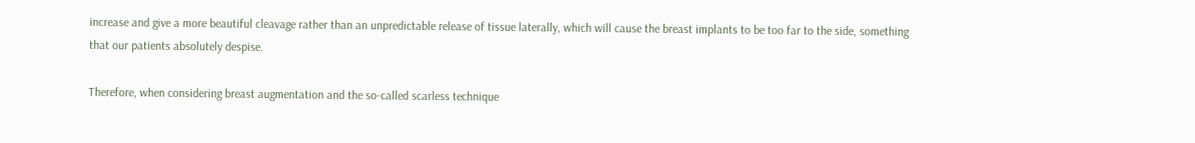increase and give a more beautiful cleavage rather than an unpredictable release of tissue laterally, which will cause the breast implants to be too far to the side, something that our patients absolutely despise.

Therefore, when considering breast augmentation and the so-called scarless technique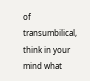of transumbilical, think in your mind what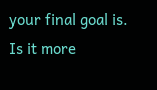your final goal is. Is it more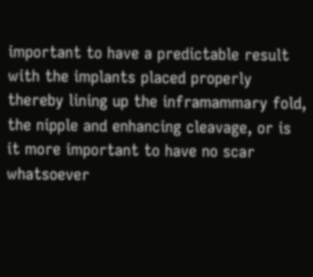important to have a predictable result with the implants placed properly thereby lining up the inframammary fold, the nipple and enhancing cleavage, or is it more important to have no scar whatsoever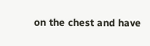on the chest and have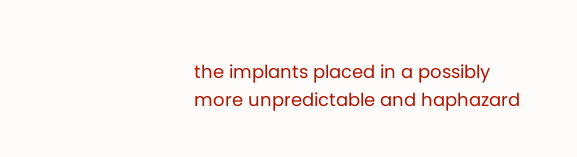the implants placed in a possibly more unpredictable and haphazard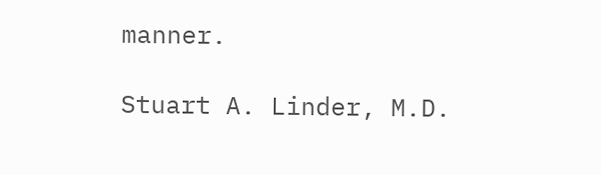manner.

Stuart A. Linder, M.D.